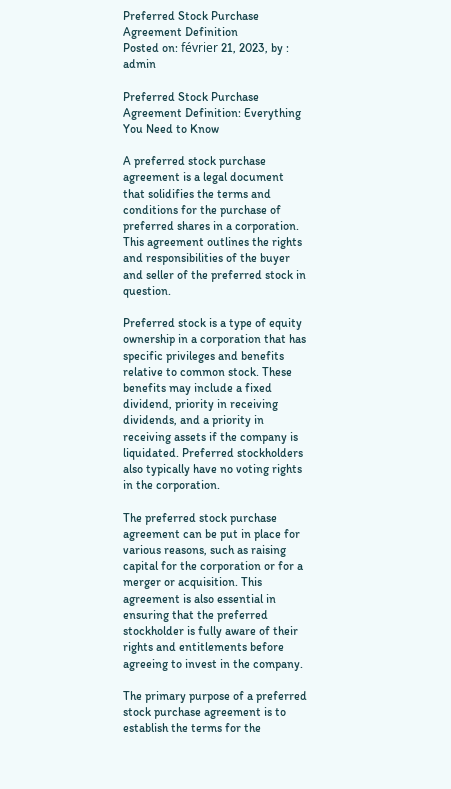Preferred Stock Purchase Agreement Definition
Posted on: février 21, 2023, by : admin

Preferred Stock Purchase Agreement Definition: Everything You Need to Know

A preferred stock purchase agreement is a legal document that solidifies the terms and conditions for the purchase of preferred shares in a corporation. This agreement outlines the rights and responsibilities of the buyer and seller of the preferred stock in question.

Preferred stock is a type of equity ownership in a corporation that has specific privileges and benefits relative to common stock. These benefits may include a fixed dividend, priority in receiving dividends, and a priority in receiving assets if the company is liquidated. Preferred stockholders also typically have no voting rights in the corporation.

The preferred stock purchase agreement can be put in place for various reasons, such as raising capital for the corporation or for a merger or acquisition. This agreement is also essential in ensuring that the preferred stockholder is fully aware of their rights and entitlements before agreeing to invest in the company.

The primary purpose of a preferred stock purchase agreement is to establish the terms for the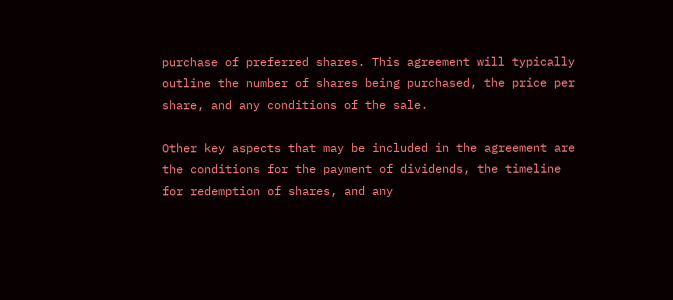purchase of preferred shares. This agreement will typically outline the number of shares being purchased, the price per share, and any conditions of the sale.

Other key aspects that may be included in the agreement are the conditions for the payment of dividends, the timeline for redemption of shares, and any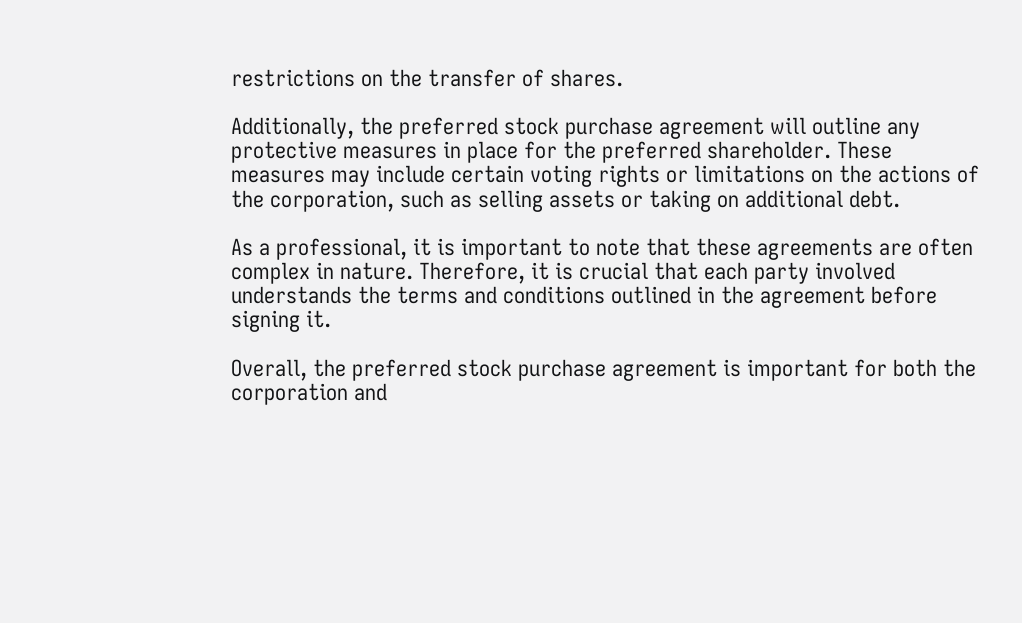restrictions on the transfer of shares.

Additionally, the preferred stock purchase agreement will outline any protective measures in place for the preferred shareholder. These measures may include certain voting rights or limitations on the actions of the corporation, such as selling assets or taking on additional debt.

As a professional, it is important to note that these agreements are often complex in nature. Therefore, it is crucial that each party involved understands the terms and conditions outlined in the agreement before signing it.

Overall, the preferred stock purchase agreement is important for both the corporation and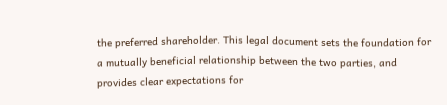the preferred shareholder. This legal document sets the foundation for a mutually beneficial relationship between the two parties, and provides clear expectations for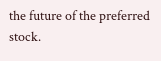the future of the preferred stock.